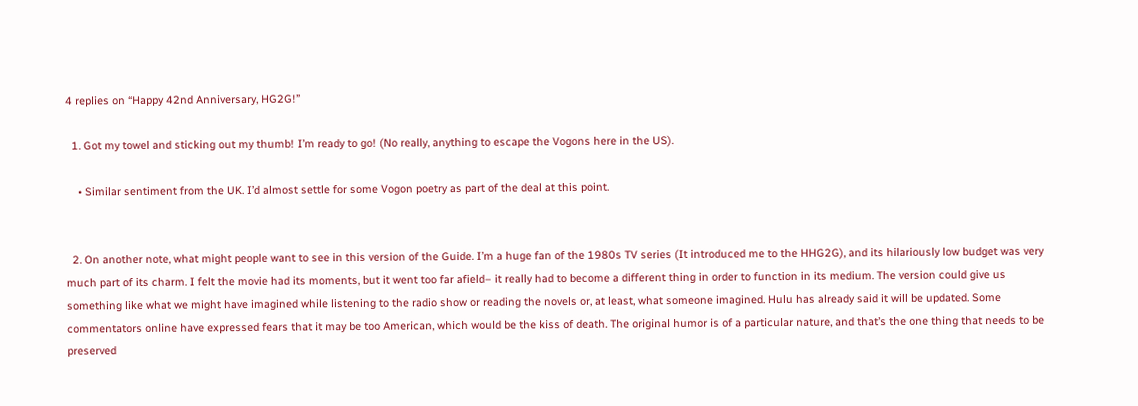4 replies on “Happy 42nd Anniversary, HG2G!”

  1. Got my towel and sticking out my thumb! I’m ready to go! (No really, anything to escape the Vogons here in the US).

    • Similar sentiment from the UK. I’d almost settle for some Vogon poetry as part of the deal at this point.


  2. On another note, what might people want to see in this version of the Guide. I’m a huge fan of the 1980s TV series (It introduced me to the HHG2G), and its hilariously low budget was very much part of its charm. I felt the movie had its moments, but it went too far afield– it really had to become a different thing in order to function in its medium. The version could give us something like what we might have imagined while listening to the radio show or reading the novels or, at least, what someone imagined. Hulu has already said it will be updated. Some commentators online have expressed fears that it may be too American, which would be the kiss of death. The original humor is of a particular nature, and that’s the one thing that needs to be preserved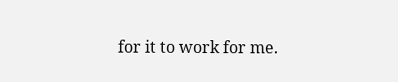for it to work for me.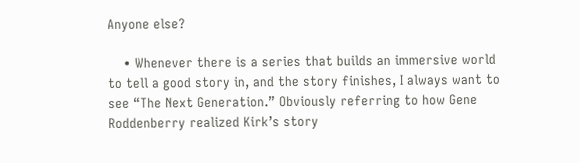Anyone else?

    • Whenever there is a series that builds an immersive world to tell a good story in, and the story finishes, I always want to see “The Next Generation.” Obviously referring to how Gene Roddenberry realized Kirk’s story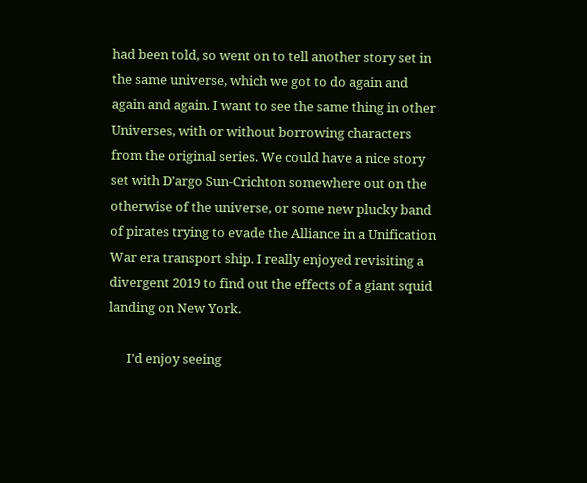had been told, so went on to tell another story set in the same universe, which we got to do again and again and again. I want to see the same thing in other Universes, with or without borrowing characters from the original series. We could have a nice story set with D’argo Sun-Crichton somewhere out on the otherwise of the universe, or some new plucky band of pirates trying to evade the Alliance in a Unification War era transport ship. I really enjoyed revisiting a divergent 2019 to find out the effects of a giant squid landing on New York.

      I’d enjoy seeing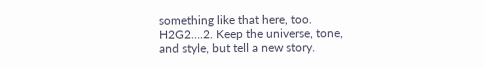something like that here, too. H2G2….2. Keep the universe, tone, and style, but tell a new story.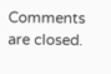Comments are closed.